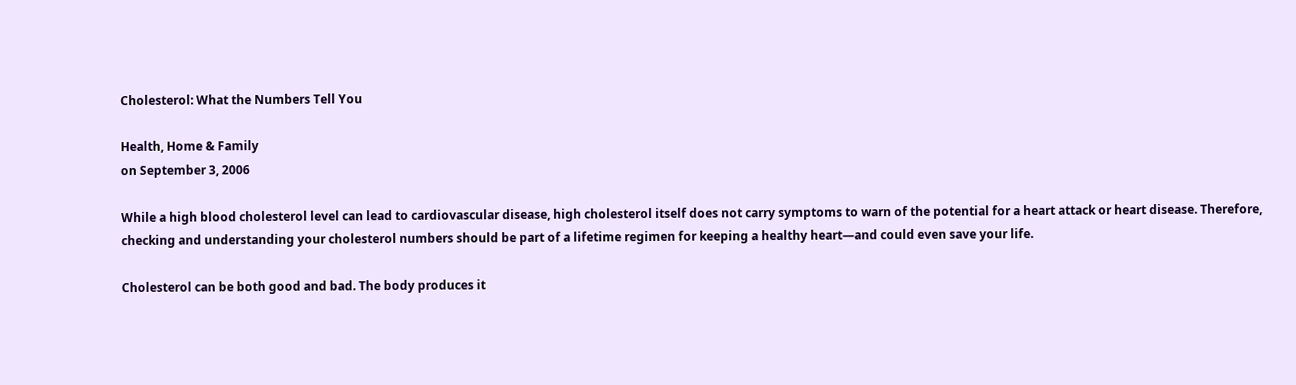Cholesterol: What the Numbers Tell You

Health, Home & Family
on September 3, 2006

While a high blood cholesterol level can lead to cardiovascular disease, high cholesterol itself does not carry symptoms to warn of the potential for a heart attack or heart disease. Therefore, checking and understanding your cholesterol numbers should be part of a lifetime regimen for keeping a healthy heart—and could even save your life.

Cholesterol can be both good and bad. The body produces it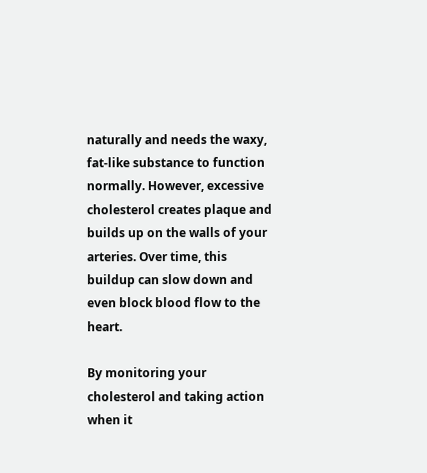naturally and needs the waxy, fat-like substance to function normally. However, excessive cholesterol creates plaque and builds up on the walls of your arteries. Over time, this buildup can slow down and even block blood flow to the heart.

By monitoring your cholesterol and taking action when it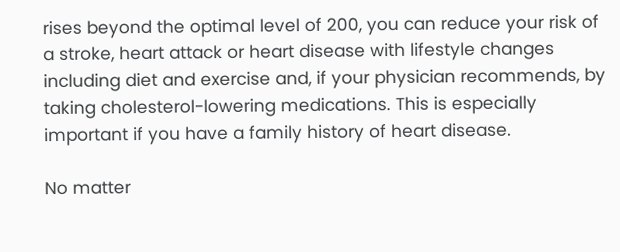rises beyond the optimal level of 200, you can reduce your risk of a stroke, heart attack or heart disease with lifestyle changes including diet and exercise and, if your physician recommends, by taking cholesterol-lowering medications. This is especially important if you have a family history of heart disease.

No matter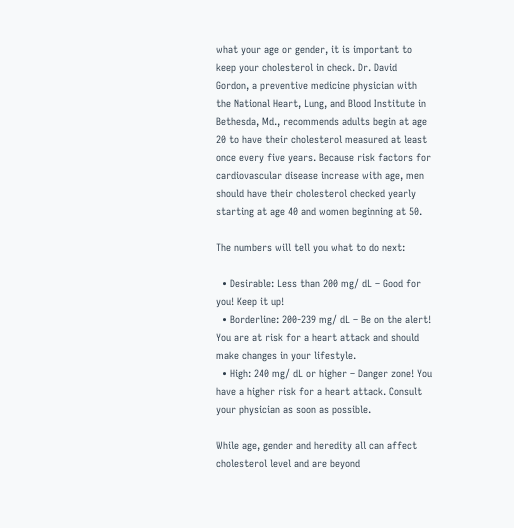what your age or gender, it is important to keep your cholesterol in check. Dr. David Gordon, a preventive medicine physician with the National Heart, Lung, and Blood Institute in Bethesda, Md., recommends adults begin at age 20 to have their cholesterol measured at least once every five years. Because risk factors for cardiovascular disease increase with age, men should have their cholesterol checked yearly starting at age 40 and women beginning at 50.

The numbers will tell you what to do next:

  • Desirable: Less than 200 mg/ dL – Good for you! Keep it up!
  • Borderline: 200-239 mg/ dL – Be on the alert! You are at risk for a heart attack and should make changes in your lifestyle.
  • High: 240 mg/ dL or higher – Danger zone! You have a higher risk for a heart attack. Consult your physician as soon as possible.

While age, gender and heredity all can affect cholesterol level and are beyond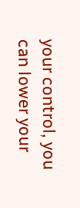your control, you can lower your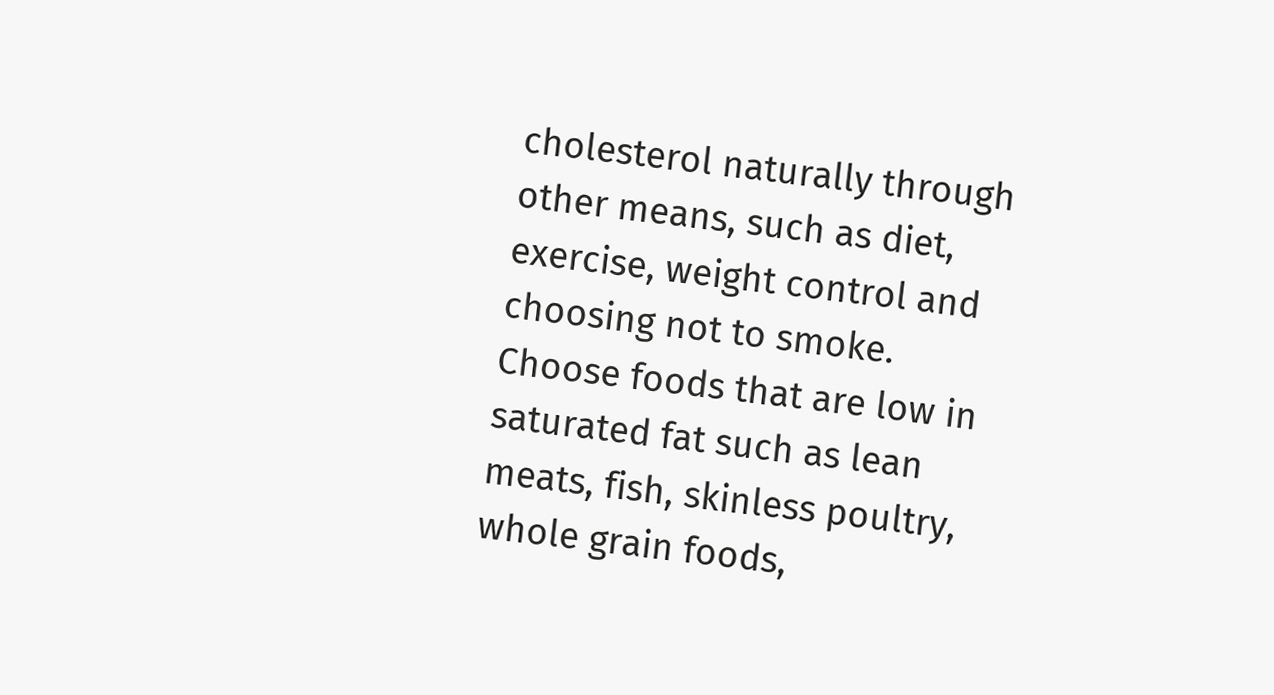cholesterol naturally through other means, such as diet, exercise, weight control and choosing not to smoke. Choose foods that are low in saturated fat such as lean meats, fish, skinless poultry, whole grain foods,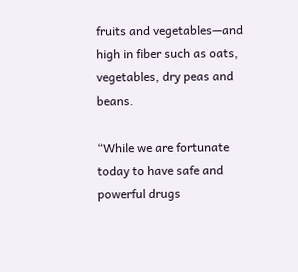fruits and vegetables—and high in fiber such as oats, vegetables, dry peas and beans.

“While we are fortunate today to have safe and powerful drugs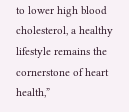to lower high blood cholesterol, a healthy lifestyle remains the cornerstone of heart health,”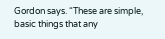Gordon says. “These are simple, basic things that any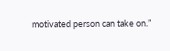motivated person can take on.”